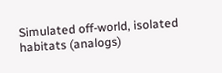Simulated off-world, isolated habitats (analogs)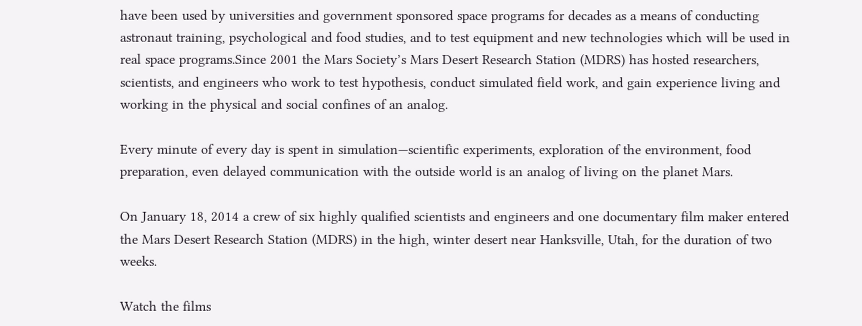have been used by universities and government sponsored space programs for decades as a means of conducting astronaut training, psychological and food studies, and to test equipment and new technologies which will be used in real space programs.Since 2001 the Mars Society’s Mars Desert Research Station (MDRS) has hosted researchers, scientists, and engineers who work to test hypothesis, conduct simulated field work, and gain experience living and working in the physical and social confines of an analog.

Every minute of every day is spent in simulation—scientific experiments, exploration of the environment, food preparation, even delayed communication with the outside world is an analog of living on the planet Mars.

On January 18, 2014 a crew of six highly qualified scientists and engineers and one documentary film maker entered the Mars Desert Research Station (MDRS) in the high, winter desert near Hanksville, Utah, for the duration of two weeks.

Watch the films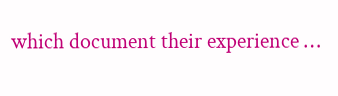which document their experience …